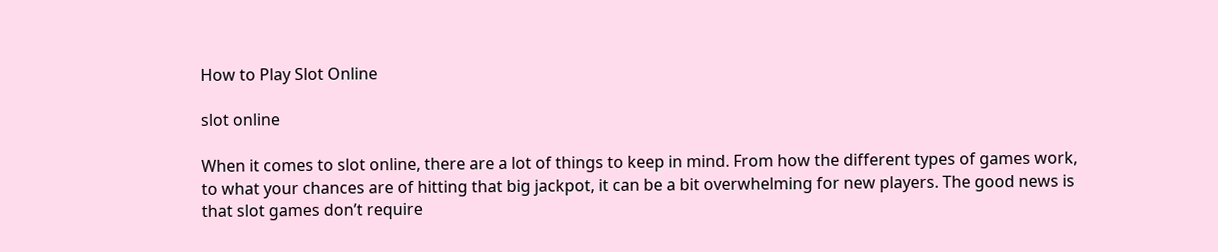How to Play Slot Online

slot online

When it comes to slot online, there are a lot of things to keep in mind. From how the different types of games work, to what your chances are of hitting that big jackpot, it can be a bit overwhelming for new players. The good news is that slot games don’t require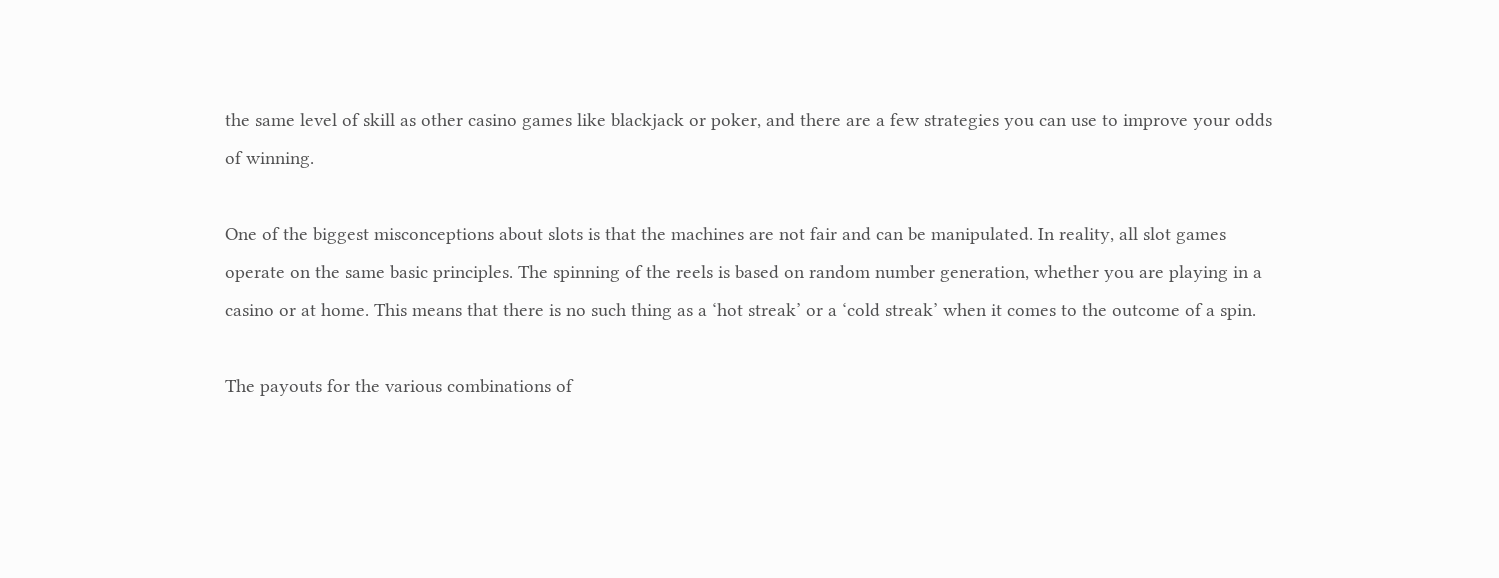the same level of skill as other casino games like blackjack or poker, and there are a few strategies you can use to improve your odds of winning.

One of the biggest misconceptions about slots is that the machines are not fair and can be manipulated. In reality, all slot games operate on the same basic principles. The spinning of the reels is based on random number generation, whether you are playing in a casino or at home. This means that there is no such thing as a ‘hot streak’ or a ‘cold streak’ when it comes to the outcome of a spin.

The payouts for the various combinations of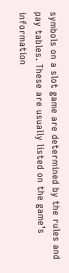symbols on a slot game are determined by the rules and pay tables. These are usually listed on the game’s information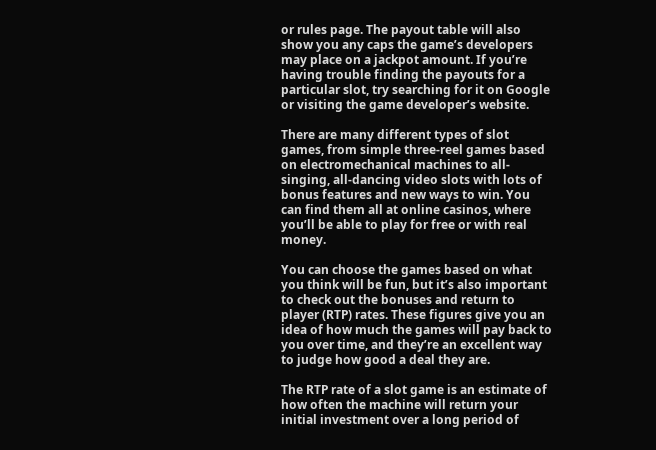or rules page. The payout table will also show you any caps the game’s developers may place on a jackpot amount. If you’re having trouble finding the payouts for a particular slot, try searching for it on Google or visiting the game developer’s website.

There are many different types of slot games, from simple three-reel games based on electromechanical machines to all-singing, all-dancing video slots with lots of bonus features and new ways to win. You can find them all at online casinos, where you’ll be able to play for free or with real money.

You can choose the games based on what you think will be fun, but it’s also important to check out the bonuses and return to player (RTP) rates. These figures give you an idea of how much the games will pay back to you over time, and they’re an excellent way to judge how good a deal they are.

The RTP rate of a slot game is an estimate of how often the machine will return your initial investment over a long period of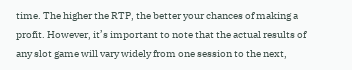time. The higher the RTP, the better your chances of making a profit. However, it’s important to note that the actual results of any slot game will vary widely from one session to the next,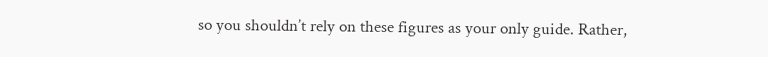so you shouldn’t rely on these figures as your only guide. Rather,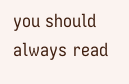you should always read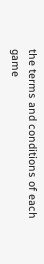the terms and conditions of each game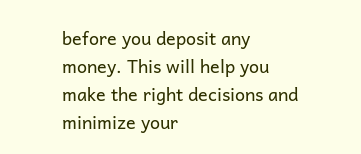before you deposit any money. This will help you make the right decisions and minimize your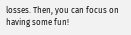losses. Then, you can focus on having some fun!